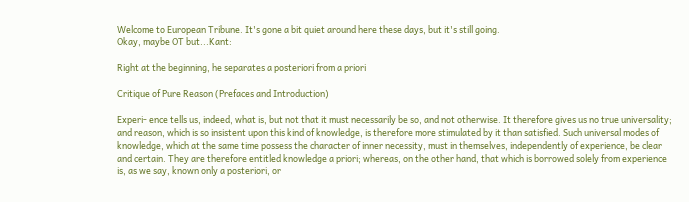Welcome to European Tribune. It's gone a bit quiet around here these days, but it's still going.
Okay, maybe OT but...Kant:

Right at the beginning, he separates a posteriori from a priori

Critique of Pure Reason (Prefaces and Introduction)

Experi- ence tells us, indeed, what is, but not that it must necessarily be so, and not otherwise. It therefore gives us no true universality; and reason, which is so insistent upon this kind of knowledge, is therefore more stimulated by it than satisfied. Such universal modes of knowledge, which at the same time possess the character of inner necessity, must in themselves, independently of experience, be clear and certain. They are therefore entitled knowledge a priori; whereas, on the other hand, that which is borrowed solely from experience is, as we say, known only a posteriori, or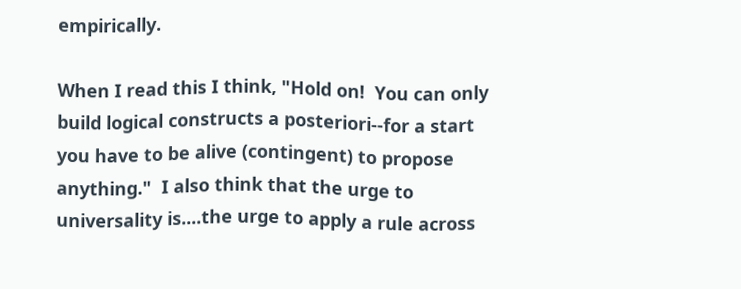empirically.

When I read this I think, "Hold on!  You can only build logical constructs a posteriori--for a start you have to be alive (contingent) to propose anything."  I also think that the urge to universality is....the urge to apply a rule across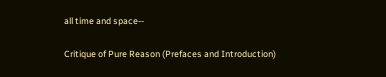all time and space--

Critique of Pure Reason (Prefaces and Introduction)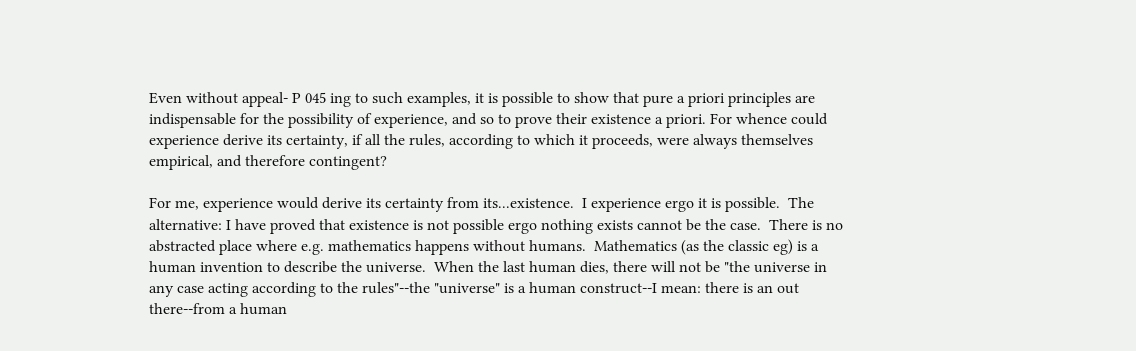Even without appeal- P 045 ing to such examples, it is possible to show that pure a priori principles are indispensable for the possibility of experience, and so to prove their existence a priori. For whence could experience derive its certainty, if all the rules, according to which it proceeds, were always themselves empirical, and therefore contingent?

For me, experience would derive its certainty from its...existence.  I experience ergo it is possible.  The alternative: I have proved that existence is not possible ergo nothing exists cannot be the case.  There is no abstracted place where e.g. mathematics happens without humans.  Mathematics (as the classic eg) is a human invention to describe the universe.  When the last human dies, there will not be "the universe in any case acting according to the rules"--the "universe" is a human construct--I mean: there is an out there--from a human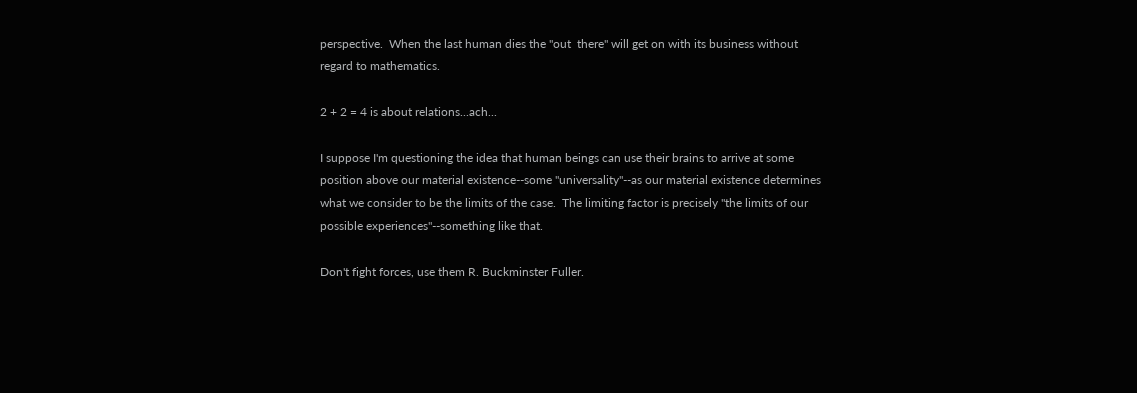perspective.  When the last human dies the "out  there" will get on with its business without regard to mathematics.

2 + 2 = 4 is about relations...ach...

I suppose I'm questioning the idea that human beings can use their brains to arrive at some position above our material existence--some "universality"--as our material existence determines what we consider to be the limits of the case.  The limiting factor is precisely "the limits of our possible experiences"--something like that.

Don't fight forces, use them R. Buckminster Fuller.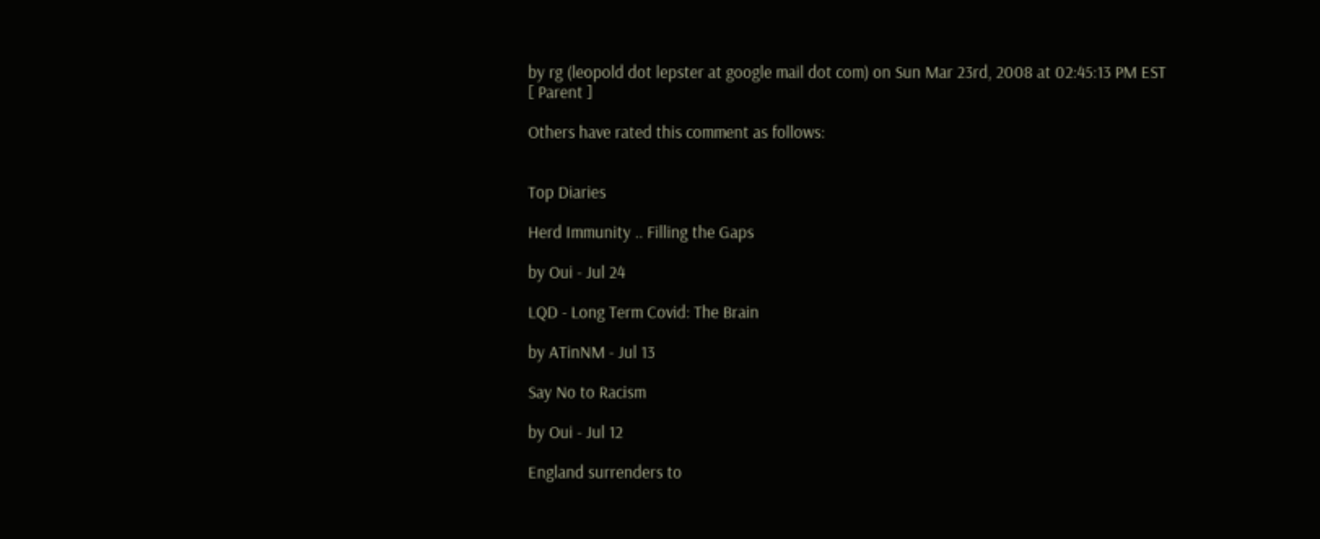by rg (leopold dot lepster at google mail dot com) on Sun Mar 23rd, 2008 at 02:45:13 PM EST
[ Parent ]

Others have rated this comment as follows:


Top Diaries

Herd Immunity .. Filling the Gaps

by Oui - Jul 24

LQD - Long Term Covid: The Brain

by ATinNM - Jul 13

Say No to Racism

by Oui - Jul 12

England surrenders to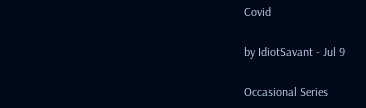Covid

by IdiotSavant - Jul 9

Occasional Series